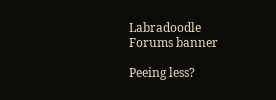Labradoodle Forums banner

Peeing less?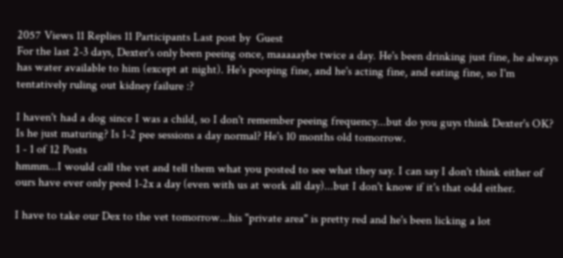2057 Views 11 Replies 11 Participants Last post by  Guest
For the last 2-3 days, Dexter's only been peeing once, maaaaaybe twice a day. He's been drinking just fine, he always has water available to him (except at night). He's pooping fine, and he's acting fine, and eating fine, so I'm tentatively ruling out kidney failure :?

I haven't had a dog since I was a child, so I don't remember peeing frequency...but do you guys think Dexter's OK? Is he just maturing? Is 1-2 pee sessions a day normal? He's 10 months old tomorrow.
1 - 1 of 12 Posts
hmmm...I would call the vet and tell them what you posted to see what they say. I can say I don't think either of ours have ever only peed 1-2x a day (even with us at work all day)...but I don't know if it's that odd either.

I have to take our Dex to the vet tomorrow...his "private area" is pretty red and he's been licking a lot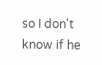so I don't know if he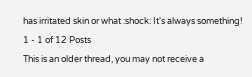has irritated skin or what :shock: It's always something!
1 - 1 of 12 Posts
This is an older thread, you may not receive a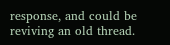response, and could be reviving an old thread.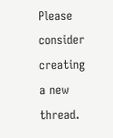Please consider creating a new thread.